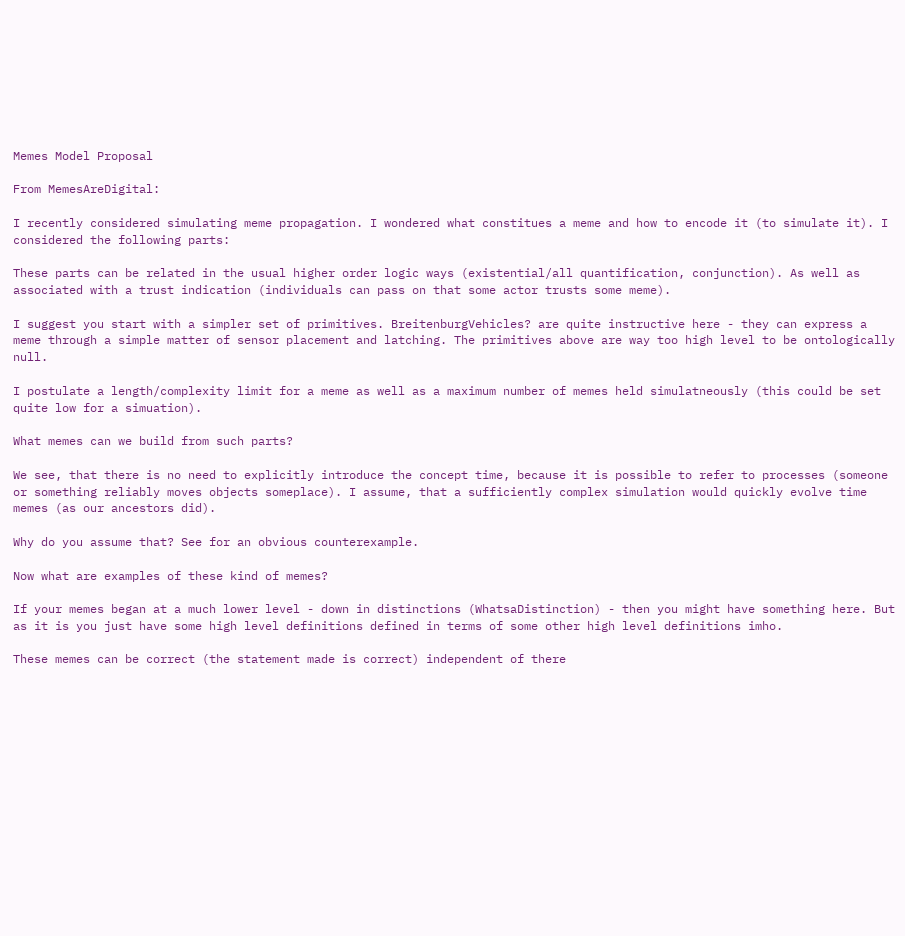Memes Model Proposal

From MemesAreDigital:

I recently considered simulating meme propagation. I wondered what constitues a meme and how to encode it (to simulate it). I considered the following parts:

These parts can be related in the usual higher order logic ways (existential/all quantification, conjunction). As well as associated with a trust indication (individuals can pass on that some actor trusts some meme).

I suggest you start with a simpler set of primitives. BreitenburgVehicles? are quite instructive here - they can express a meme through a simple matter of sensor placement and latching. The primitives above are way too high level to be ontologically null.

I postulate a length/complexity limit for a meme as well as a maximum number of memes held simulatneously (this could be set quite low for a simuation).

What memes can we build from such parts?

We see, that there is no need to explicitly introduce the concept time, because it is possible to refer to processes (someone or something reliably moves objects someplace). I assume, that a sufficiently complex simulation would quickly evolve time memes (as our ancestors did).

Why do you assume that? See for an obvious counterexample.

Now what are examples of these kind of memes?

If your memes began at a much lower level - down in distinctions (WhatsaDistinction) - then you might have something here. But as it is you just have some high level definitions defined in terms of some other high level definitions imho.

These memes can be correct (the statement made is correct) independent of there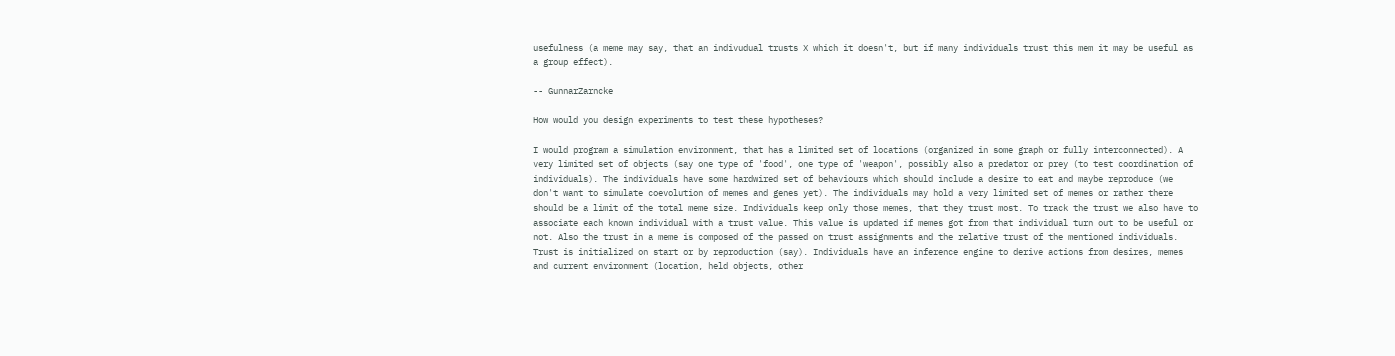usefulness (a meme may say, that an indivudual trusts X which it doesn't, but if many individuals trust this mem it may be useful as a group effect).

-- GunnarZarncke

How would you design experiments to test these hypotheses?

I would program a simulation environment, that has a limited set of locations (organized in some graph or fully interconnected). A very limited set of objects (say one type of 'food', one type of 'weapon', possibly also a predator or prey (to test coordination of individuals). The individuals have some hardwired set of behaviours which should include a desire to eat and maybe reproduce (we don't want to simulate coevolution of memes and genes yet). The individuals may hold a very limited set of memes or rather there should be a limit of the total meme size. Individuals keep only those memes, that they trust most. To track the trust we also have to associate each known individual with a trust value. This value is updated if memes got from that individual turn out to be useful or not. Also the trust in a meme is composed of the passed on trust assignments and the relative trust of the mentioned individuals. Trust is initialized on start or by reproduction (say). Individuals have an inference engine to derive actions from desires, memes and current environment (location, held objects, other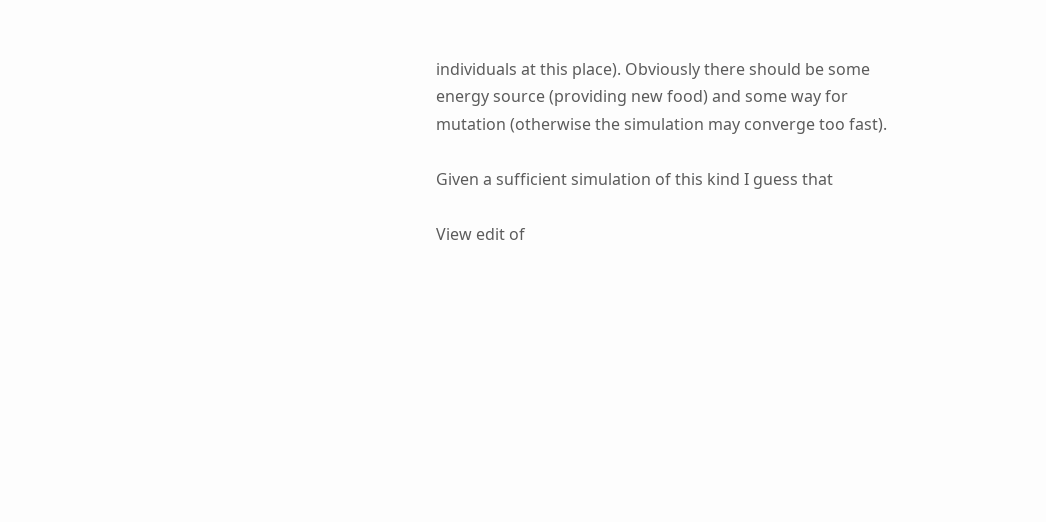individuals at this place). Obviously there should be some energy source (providing new food) and some way for mutation (otherwise the simulation may converge too fast).

Given a sufficient simulation of this kind I guess that

View edit of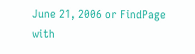June 21, 2006 or FindPage with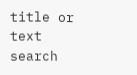title or text search